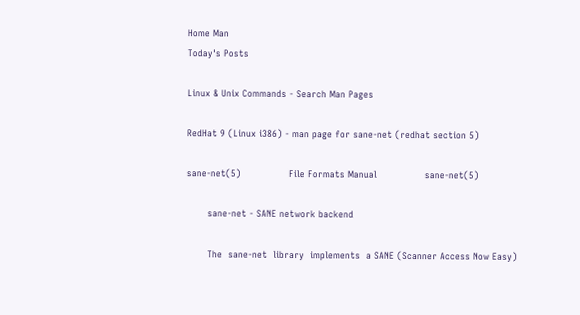Home Man
Today's Posts

Linux & Unix Commands - Search Man Pages

RedHat 9 (Linux i386) - man page for sane-net (redhat section 5)

sane-net(5)                File Formats Manual                sane-net(5)

       sane-net - SANE network backend

       The  sane-net  library  implements  a SANE (Scanner Access Now Easy)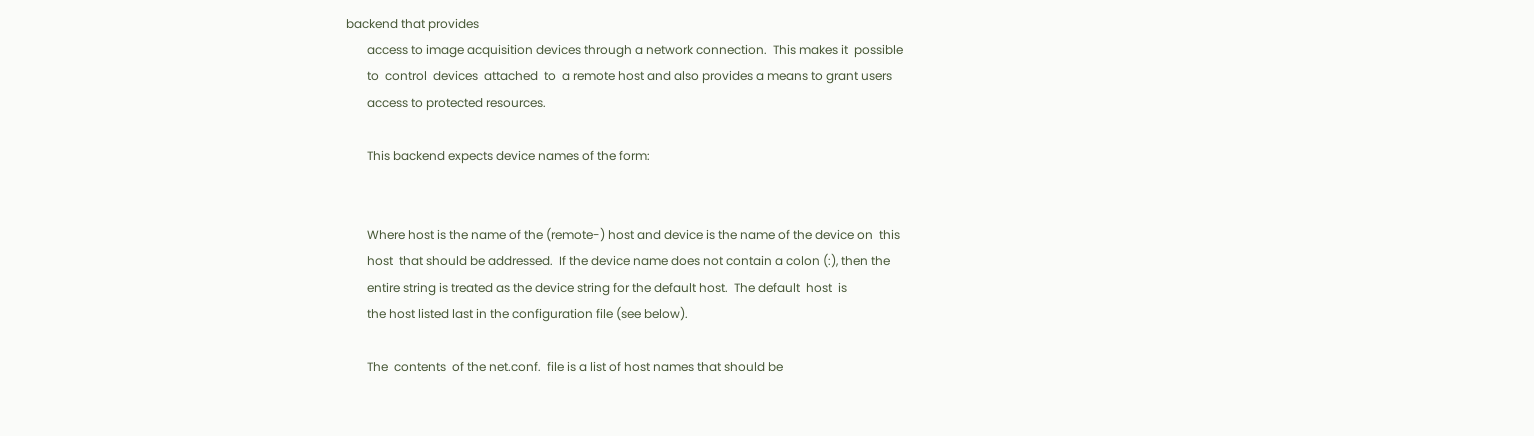backend that provides
       access to image acquisition devices through a network connection.  This makes it  possible
       to  control  devices  attached  to  a remote host and also provides a means to grant users
       access to protected resources.

       This backend expects device names of the form:


       Where host is the name of the (remote-) host and device is the name of the device on  this
       host  that should be addressed.  If the device name does not contain a colon (:), then the
       entire string is treated as the device string for the default host.  The default  host  is
       the host listed last in the configuration file (see below).

       The  contents  of the net.conf.  file is a list of host names that should be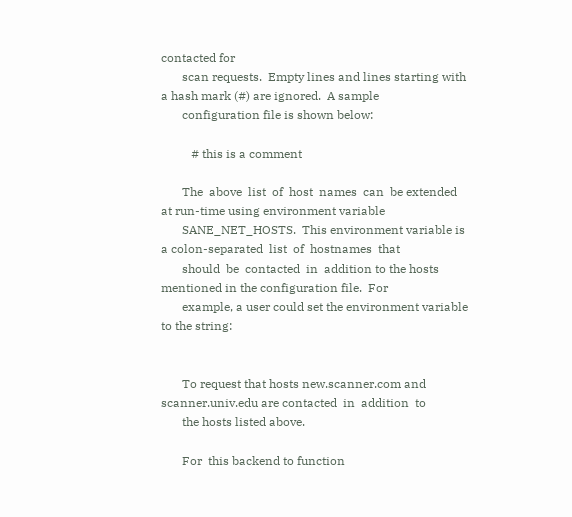contacted for
       scan requests.  Empty lines and lines starting with a hash mark (#) are ignored.  A sample
       configuration file is shown below:

          # this is a comment

       The  above  list  of  host  names  can  be extended at run-time using environment variable
       SANE_NET_HOSTS.  This environment variable is a colon-separated  list  of  hostnames  that
       should  be  contacted  in  addition to the hosts mentioned in the configuration file.  For
       example, a user could set the environment variable to the string:


       To request that hosts new.scanner.com and scanner.univ.edu are contacted  in  addition  to
       the hosts listed above.

       For  this backend to function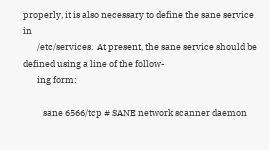properly, it is also necessary to define the sane service in
       /etc/services.  At present, the sane service should be defined using a line of the follow-
       ing form:

          sane 6566/tcp # SANE network scanner daemon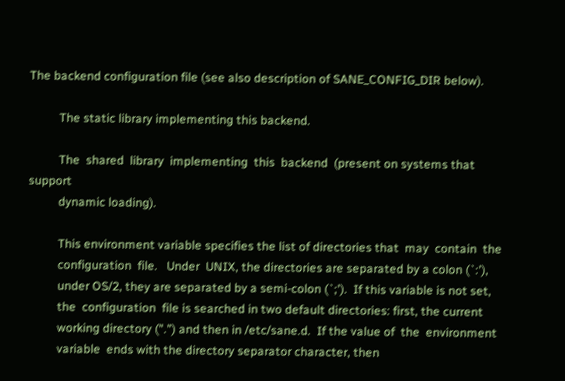The backend configuration file (see also description of SANE_CONFIG_DIR below).

          The static library implementing this backend.

          The  shared  library  implementing  this  backend  (present on systems that support
          dynamic loading).

          This environment variable specifies the list of directories that  may  contain  the
          configuration  file.   Under  UNIX, the directories are separated by a colon (`:'),
          under OS/2, they are separated by a semi-colon (`;').  If this variable is not set,
          the  configuration  file is searched in two default directories: first, the current
          working directory (".") and then in /etc/sane.d.  If the value of  the  environment
          variable  ends with the directory separator character, then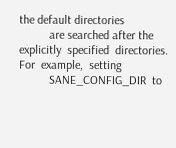the default directories
          are searched after the explicitly  specified  directories.   For  example,  setting
          SANE_CONFIG_DIR  to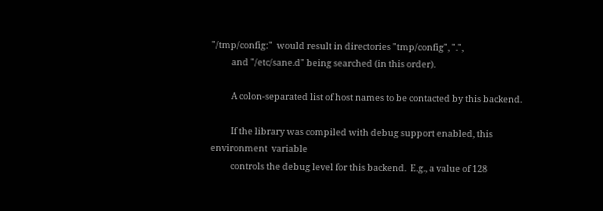"/tmp/config:"  would result in directories "tmp/config", ".",
          and "/etc/sane.d" being searched (in this order).

          A colon-separated list of host names to be contacted by this backend.

          If the library was compiled with debug support enabled, this  environment  variable
          controls the debug level for this backend.  E.g., a value of 128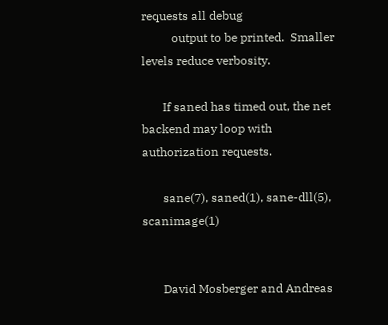requests all debug
          output to be printed.  Smaller levels reduce verbosity.

       If saned has timed out, the net backend may loop with authorization requests.

       sane(7), saned(1), sane-dll(5), scanimage(1)


       David Mosberger and Andreas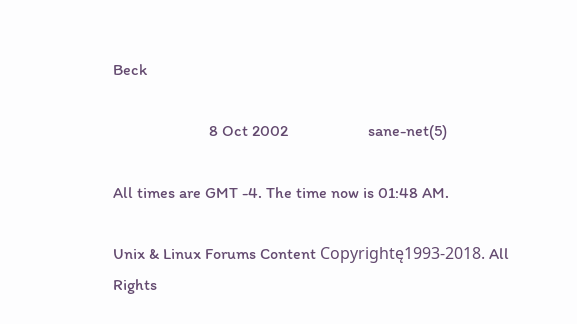Beck

                        8 Oct 2002                    sane-net(5)

All times are GMT -4. The time now is 01:48 AM.

Unix & Linux Forums Content Copyrightę1993-2018. All Rights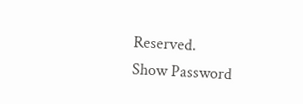Reserved.
Show Password